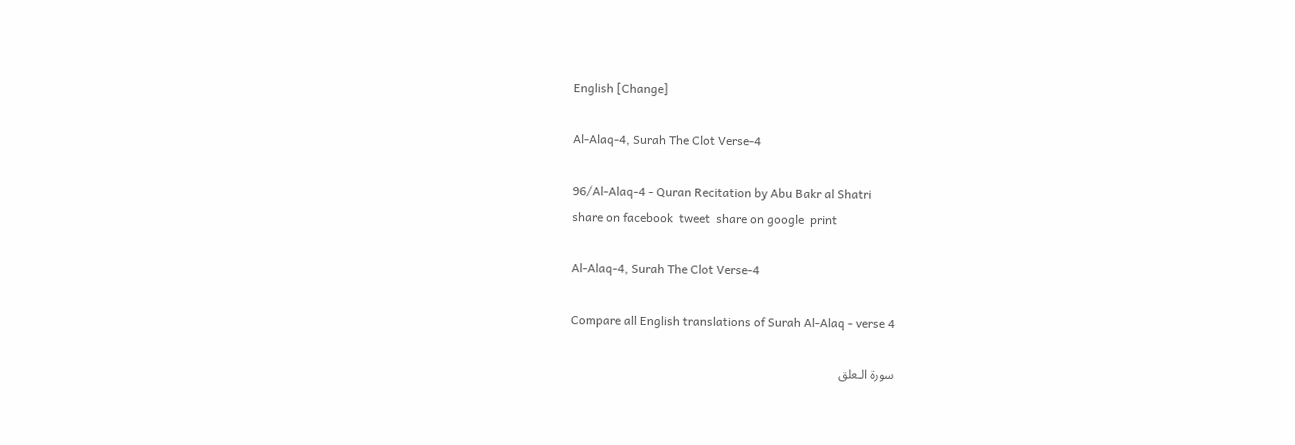English [Change]

Al-Alaq-4, Surah The Clot Verse-4

96/Al-Alaq-4 - Quran Recitation by Abu Bakr al Shatri
share on facebook  tweet  share on google  print

Al-Alaq-4, Surah The Clot Verse-4

Compare all English translations of Surah Al-Alaq - verse 4

سورة الـعلق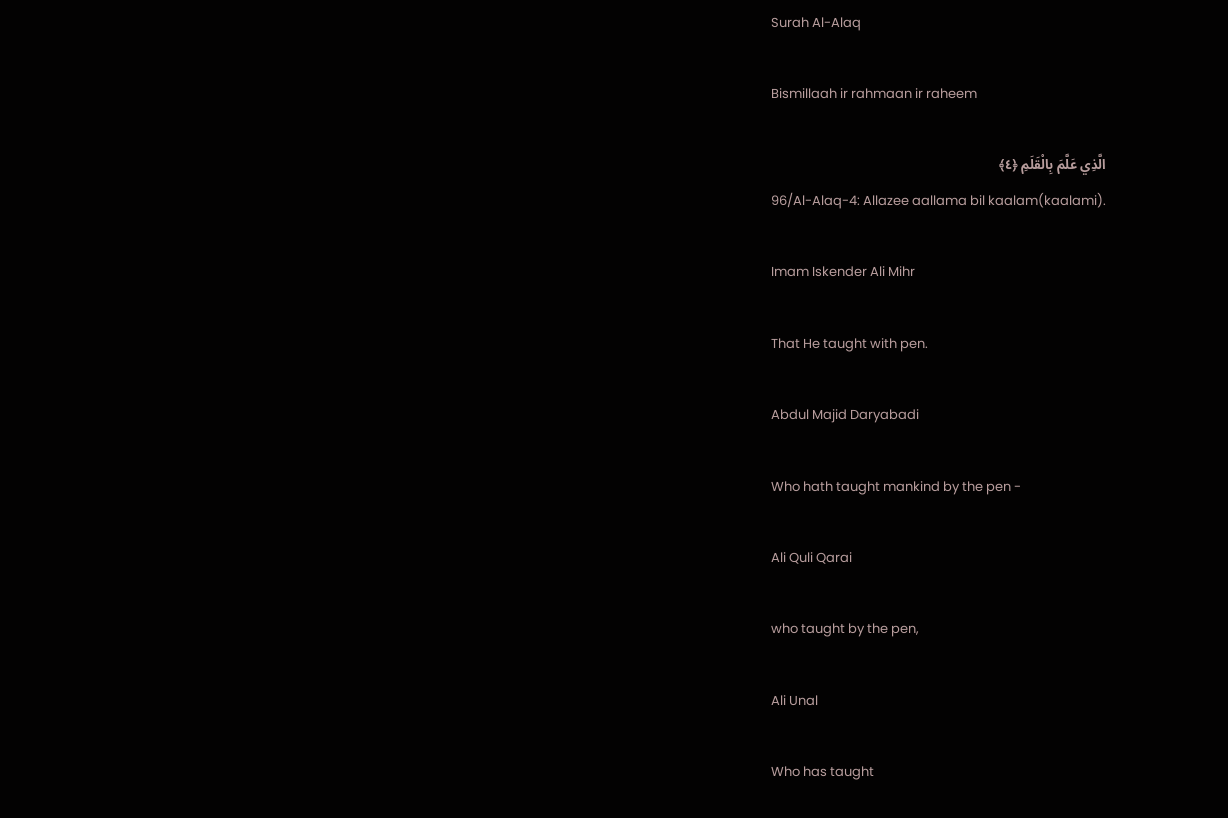Surah Al-Alaq

Bismillaah ir rahmaan ir raheem

الَّذِي عَلَّمَ بِالْقَلَمِ ﴿٤﴾
96/Al-Alaq-4: Allazee aallama bil kaalam(kaalami).

Imam Iskender Ali Mihr

That He taught with pen.

Abdul Majid Daryabadi

Who hath taught mankind by the pen -

Ali Quli Qarai

who taught by the pen,

Ali Unal

Who has taught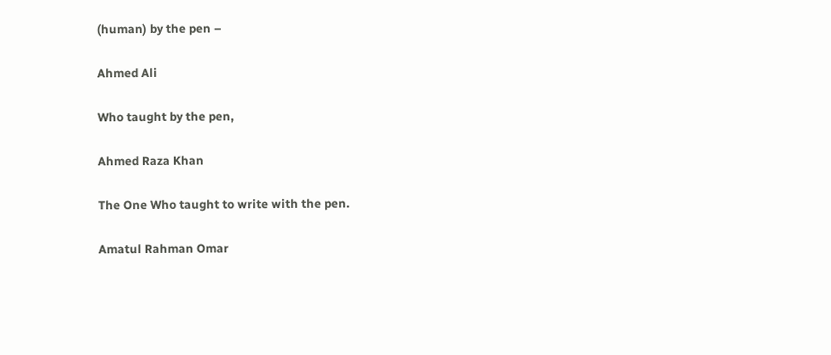(human) by the pen –

Ahmed Ali

Who taught by the pen,

Ahmed Raza Khan

The One Who taught to write with the pen.

Amatul Rahman Omar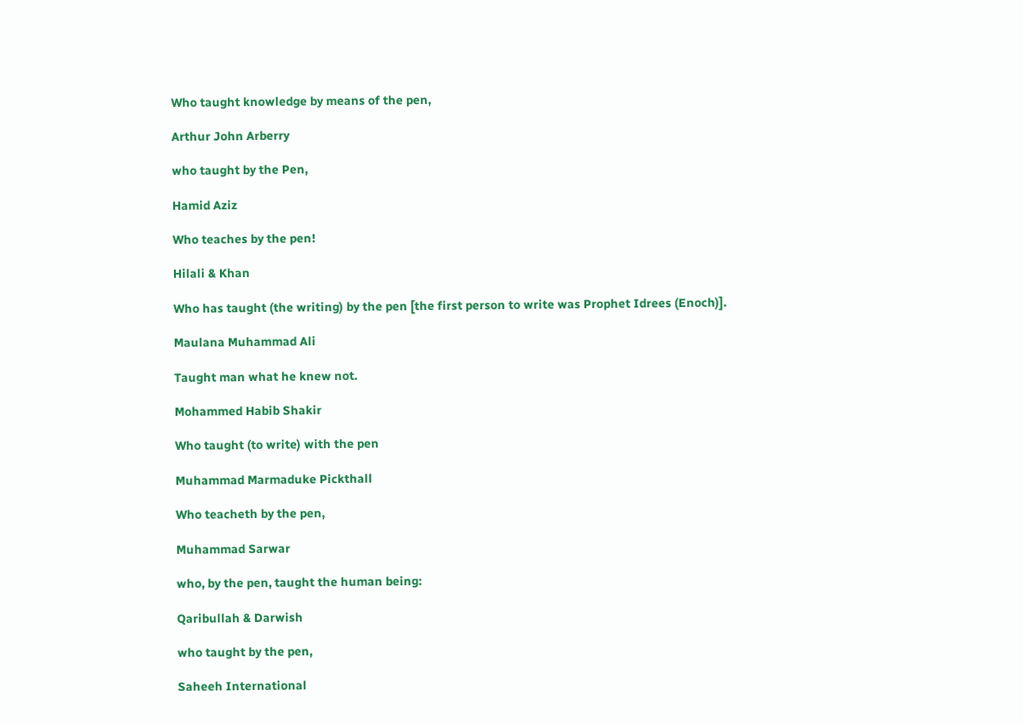Who taught knowledge by means of the pen,

Arthur John Arberry

who taught by the Pen,

Hamid Aziz

Who teaches by the pen!

Hilali & Khan

Who has taught (the writing) by the pen [the first person to write was Prophet Idrees (Enoch)].

Maulana Muhammad Ali

Taught man what he knew not.

Mohammed Habib Shakir

Who taught (to write) with the pen

Muhammad Marmaduke Pickthall

Who teacheth by the pen,

Muhammad Sarwar

who, by the pen, taught the human being:

Qaribullah & Darwish

who taught by the pen,

Saheeh International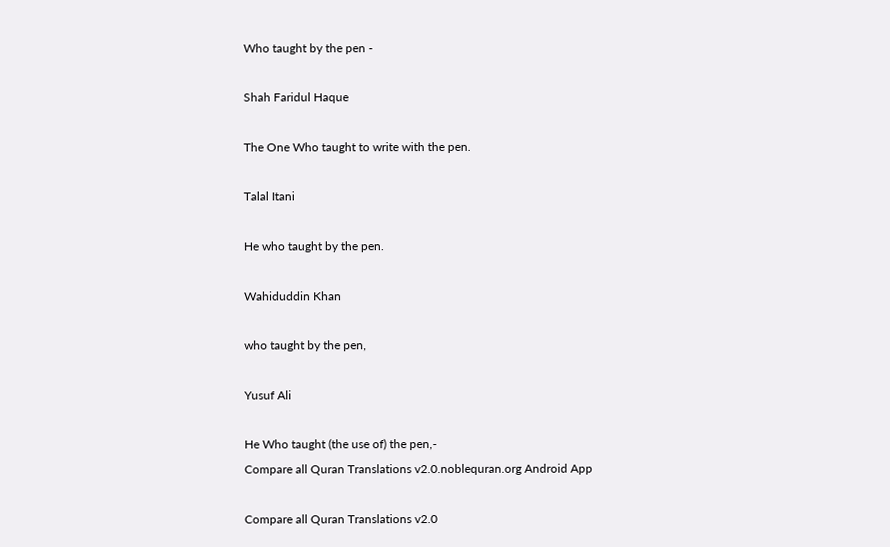Who taught by the pen -

Shah Faridul Haque

The One Who taught to write with the pen.

Talal Itani

He who taught by the pen.

Wahiduddin Khan

who taught by the pen,

Yusuf Ali

He Who taught (the use of) the pen,-
Compare all Quran Translations v2.0.noblequran.org Android App

Compare all Quran Translations v2.0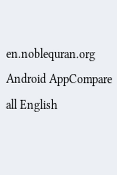en.noblequran.org Android AppCompare all English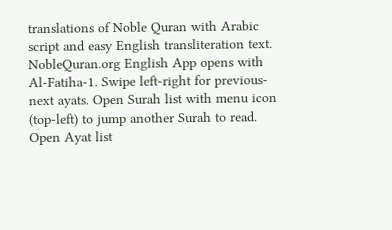translations of Noble Quran with Arabic script and easy English transliteration text. NobleQuran.org English App opens with Al-Fatiha-1. Swipe left-right for previous-next ayats. Open Surah list with menu icon (top-left) to jump another Surah to read. Open Ayat list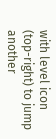with level icon (top-right) to jump another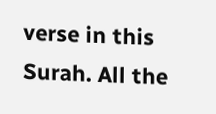verse in this Surah. All the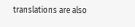translations are also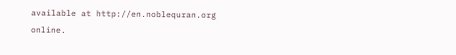available at http://en.noblequran.org online.